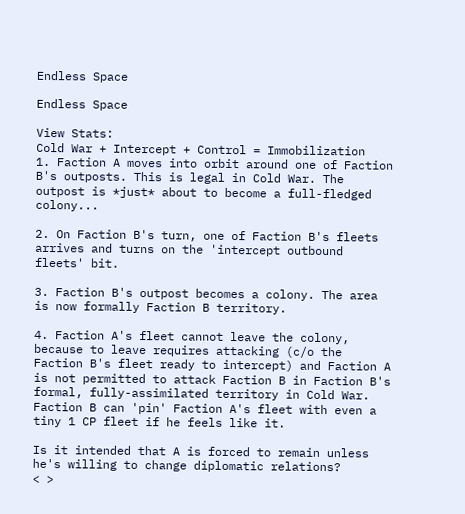Endless Space

Endless Space

View Stats:
Cold War + Intercept + Control = Immobilization
1. Faction A moves into orbit around one of Faction B's outposts. This is legal in Cold War. The outpost is *just* about to become a full-fledged colony...

2. On Faction B's turn, one of Faction B's fleets arrives and turns on the 'intercept outbound fleets' bit.

3. Faction B's outpost becomes a colony. The area is now formally Faction B territory.

4. Faction A's fleet cannot leave the colony, because to leave requires attacking (c/o the Faction B's fleet ready to intercept) and Faction A is not permitted to attack Faction B in Faction B's formal, fully-assimilated territory in Cold War. Faction B can 'pin' Faction A's fleet with even a tiny 1 CP fleet if he feels like it.

Is it intended that A is forced to remain unless he's willing to change diplomatic relations?
< >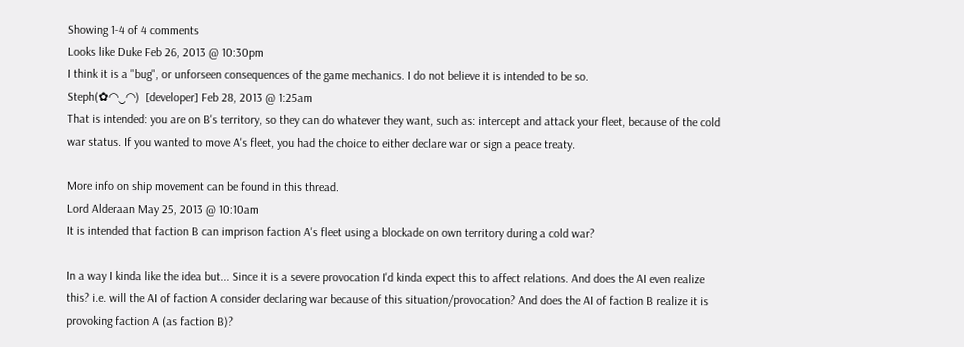Showing 1-4 of 4 comments
Looks like Duke Feb 26, 2013 @ 10:30pm
I think it is a "bug", or unforseen consequences of the game mechanics. I do not believe it is intended to be so.
Steph(✿◠‿◠)  [developer] Feb 28, 2013 @ 1:25am
That is intended: you are on B's territory, so they can do whatever they want, such as: intercept and attack your fleet, because of the cold war status. If you wanted to move A's fleet, you had the choice to either declare war or sign a peace treaty.

More info on ship movement can be found in this thread.
Lord Alderaan May 25, 2013 @ 10:10am
It is intended that faction B can imprison faction A's fleet using a blockade on own territory during a cold war?

In a way I kinda like the idea but... Since it is a severe provocation I'd kinda expect this to affect relations. And does the AI even realize this? i.e. will the AI of faction A consider declaring war because of this situation/provocation? And does the AI of faction B realize it is provoking faction A (as faction B)?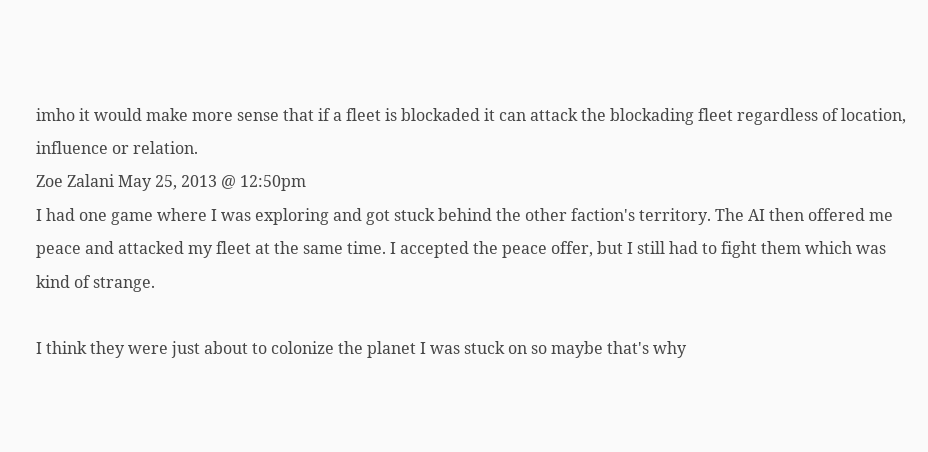imho it would make more sense that if a fleet is blockaded it can attack the blockading fleet regardless of location, influence or relation.
Zoe Zalani May 25, 2013 @ 12:50pm
I had one game where I was exploring and got stuck behind the other faction's territory. The AI then offered me peace and attacked my fleet at the same time. I accepted the peace offer, but I still had to fight them which was kind of strange.

I think they were just about to colonize the planet I was stuck on so maybe that's why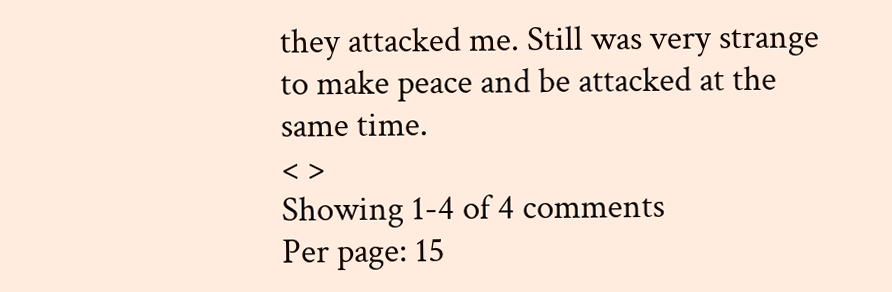they attacked me. Still was very strange to make peace and be attacked at the same time.
< >
Showing 1-4 of 4 comments
Per page: 15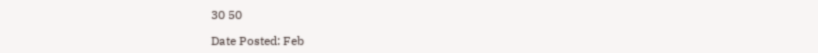30 50

Date Posted: Feb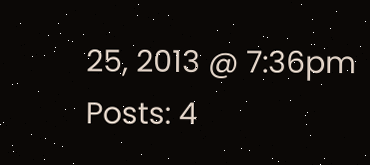25, 2013 @ 7:36pm
Posts: 4